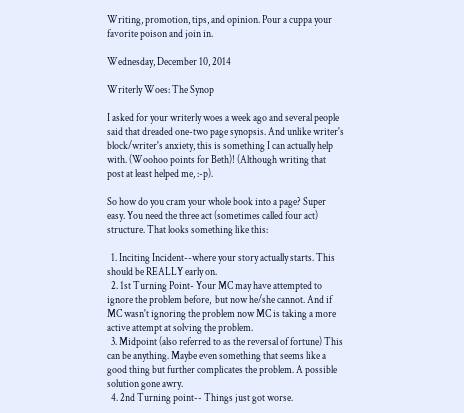Writing, promotion, tips, and opinion. Pour a cuppa your favorite poison and join in.

Wednesday, December 10, 2014

Writerly Woes: The Synop

I asked for your writerly woes a week ago and several people said that dreaded one-two page synopsis. And unlike writer's block/writer's anxiety, this is something I can actually help with. (Woohoo points for Beth)! (Although writing that post at least helped me, :-p).

So how do you cram your whole book into a page? Super easy. You need the three act (sometimes called four act) structure. That looks something like this:

  1. Inciting Incident--where your story actually starts. This should be REALLY early on.
  2. 1st Turning Point- Your MC may have attempted to ignore the problem before,  but now he/she cannot. And if MC wasn't ignoring the problem now MC is taking a more active attempt at solving the problem.
  3. Midpoint (also referred to as the reversal of fortune) This can be anything. Maybe even something that seems like a good thing but further complicates the problem. A possible solution gone awry.
  4. 2nd Turning point-- Things just got worse.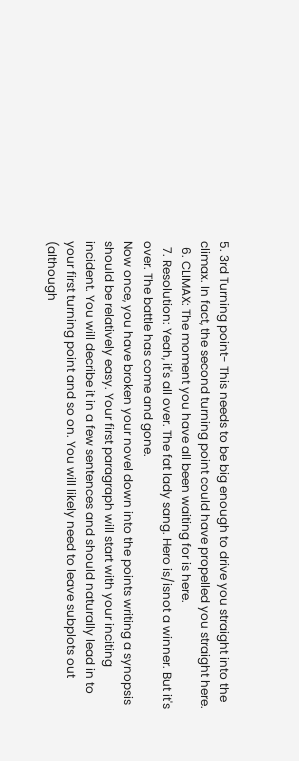5. 3rd Turning point- This needs to be big enough to drive you straight into the climax. In fact, the second turning point could have propelled you straight here.
  6. CLIMAX: The moment you have all been waiting for is here.
  7. Resolution: Yeah, it's all over. The fat lady sang. Hero is/isnot a winner. But it's over. The battle has come and gone.
Now once, you have broken your novel down into the points writing a synopsis should be relatively easy. Your first paragraph will start with your inciting incident. You will decribe it in a few sentences and should naturally lead in to your first turning point and so on. You will likely need to leave subplots out (although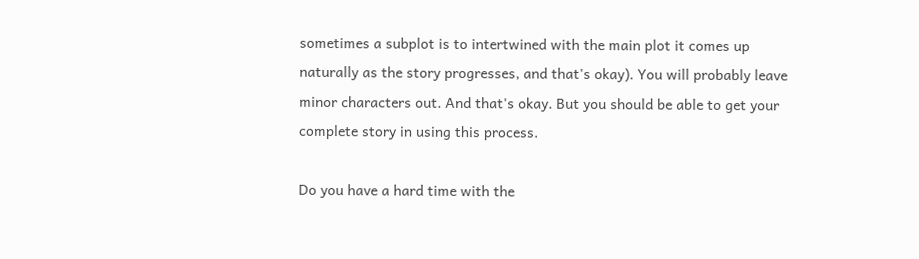sometimes a subplot is to intertwined with the main plot it comes up naturally as the story progresses, and that's okay). You will probably leave minor characters out. And that's okay. But you should be able to get your complete story in using this process.

Do you have a hard time with the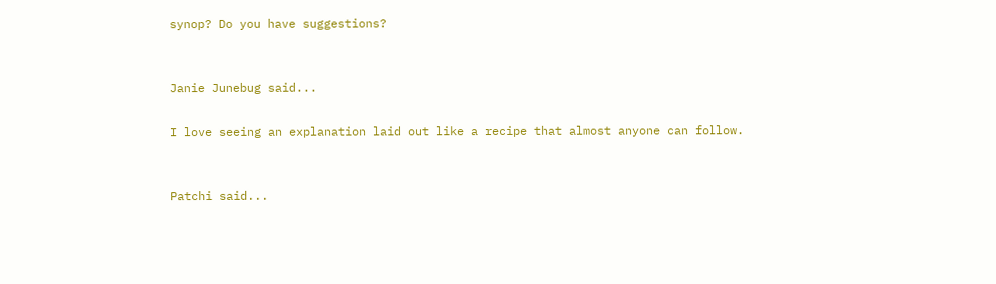synop? Do you have suggestions?


Janie Junebug said...

I love seeing an explanation laid out like a recipe that almost anyone can follow.


Patchi said...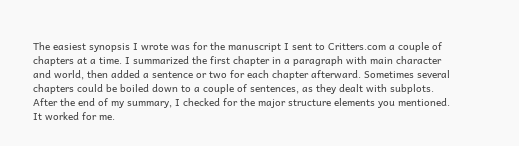The easiest synopsis I wrote was for the manuscript I sent to Critters.com a couple of chapters at a time. I summarized the first chapter in a paragraph with main character and world, then added a sentence or two for each chapter afterward. Sometimes several chapters could be boiled down to a couple of sentences, as they dealt with subplots. After the end of my summary, I checked for the major structure elements you mentioned. It worked for me.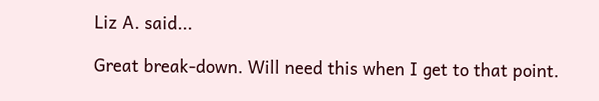Liz A. said...

Great break-down. Will need this when I get to that point.